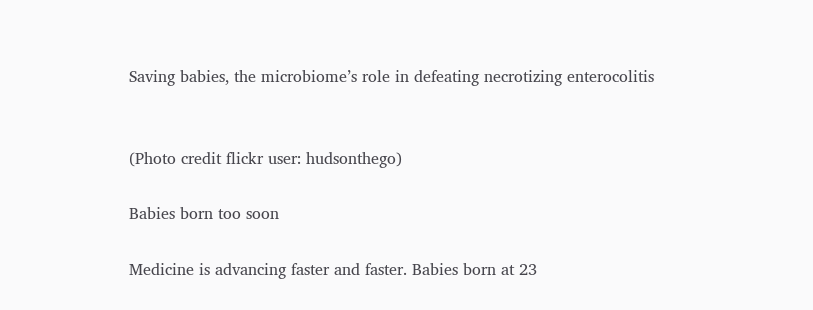Saving babies, the microbiome’s role in defeating necrotizing enterocolitis


(Photo credit flickr user: hudsonthego)

Babies born too soon

Medicine is advancing faster and faster. Babies born at 23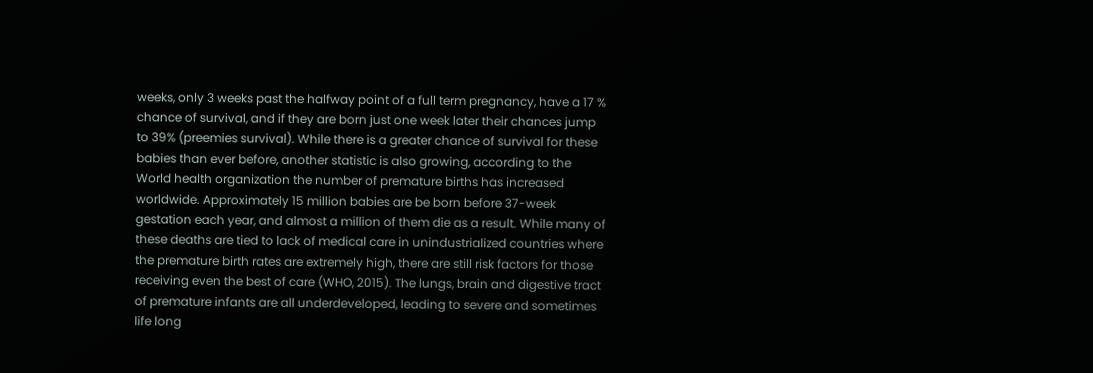weeks, only 3 weeks past the halfway point of a full term pregnancy, have a 17 % chance of survival, and if they are born just one week later their chances jump to 39% (preemies survival). While there is a greater chance of survival for these babies than ever before, another statistic is also growing, according to the World health organization the number of premature births has increased worldwide. Approximately 15 million babies are be born before 37-week gestation each year, and almost a million of them die as a result. While many of these deaths are tied to lack of medical care in unindustrialized countries where the premature birth rates are extremely high, there are still risk factors for those receiving even the best of care (WHO, 2015). The lungs, brain and digestive tract of premature infants are all underdeveloped, leading to severe and sometimes life long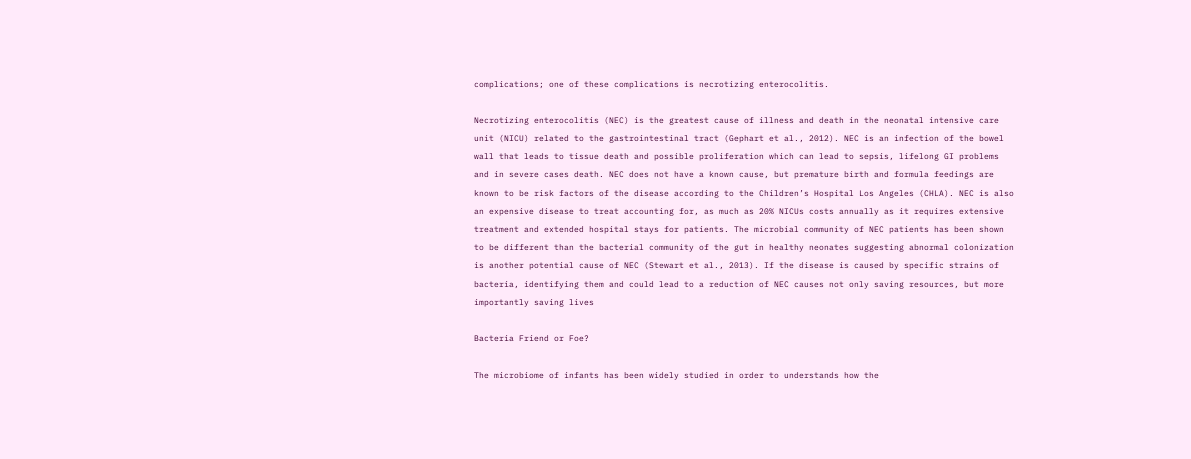complications; one of these complications is necrotizing enterocolitis.

Necrotizing enterocolitis (NEC) is the greatest cause of illness and death in the neonatal intensive care unit (NICU) related to the gastrointestinal tract (Gephart et al., 2012). NEC is an infection of the bowel wall that leads to tissue death and possible proliferation which can lead to sepsis, lifelong GI problems and in severe cases death. NEC does not have a known cause, but premature birth and formula feedings are known to be risk factors of the disease according to the Children’s Hospital Los Angeles (CHLA). NEC is also an expensive disease to treat accounting for, as much as 20% NICUs costs annually as it requires extensive treatment and extended hospital stays for patients. The microbial community of NEC patients has been shown to be different than the bacterial community of the gut in healthy neonates suggesting abnormal colonization is another potential cause of NEC (Stewart et al., 2013). If the disease is caused by specific strains of bacteria, identifying them and could lead to a reduction of NEC causes not only saving resources, but more importantly saving lives

Bacteria Friend or Foe?

The microbiome of infants has been widely studied in order to understands how the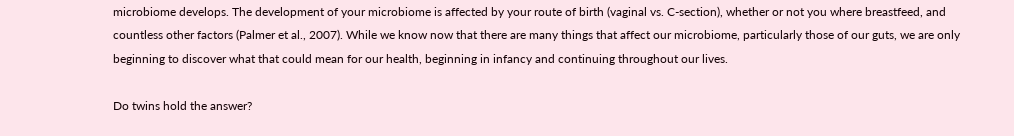microbiome develops. The development of your microbiome is affected by your route of birth (vaginal vs. C-section), whether or not you where breastfeed, and countless other factors (Palmer et al., 2007). While we know now that there are many things that affect our microbiome, particularly those of our guts, we are only beginning to discover what that could mean for our health, beginning in infancy and continuing throughout our lives.

Do twins hold the answer?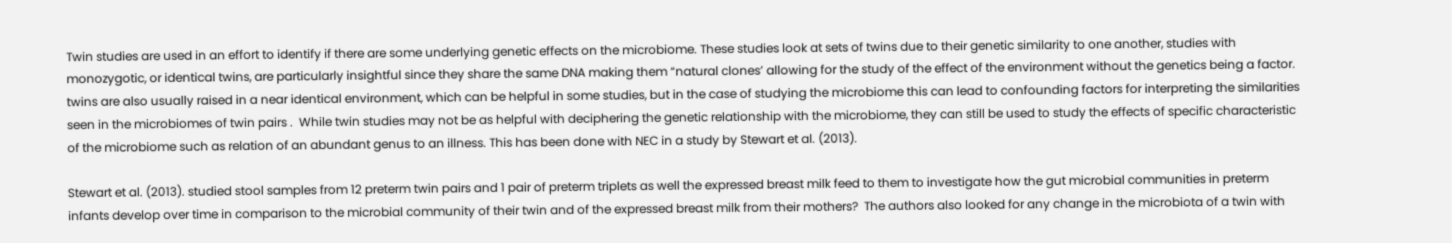Twin studies are used in an effort to identify if there are some underlying genetic effects on the microbiome. These studies look at sets of twins due to their genetic similarity to one another, studies with monozygotic, or identical twins, are particularly insightful since they share the same DNA making them “natural clones’ allowing for the study of the effect of the environment without the genetics being a factor. twins are also usually raised in a near identical environment, which can be helpful in some studies, but in the case of studying the microbiome this can lead to confounding factors for interpreting the similarities seen in the microbiomes of twin pairs .  While twin studies may not be as helpful with deciphering the genetic relationship with the microbiome, they can still be used to study the effects of specific characteristic of the microbiome such as relation of an abundant genus to an illness. This has been done with NEC in a study by Stewart et al. (2013).

Stewart et al. (2013). studied stool samples from 12 preterm twin pairs and 1 pair of preterm triplets as well the expressed breast milk feed to them to investigate how the gut microbial communities in preterm infants develop over time in comparison to the microbial community of their twin and of the expressed breast milk from their mothers?  The authors also looked for any change in the microbiota of a twin with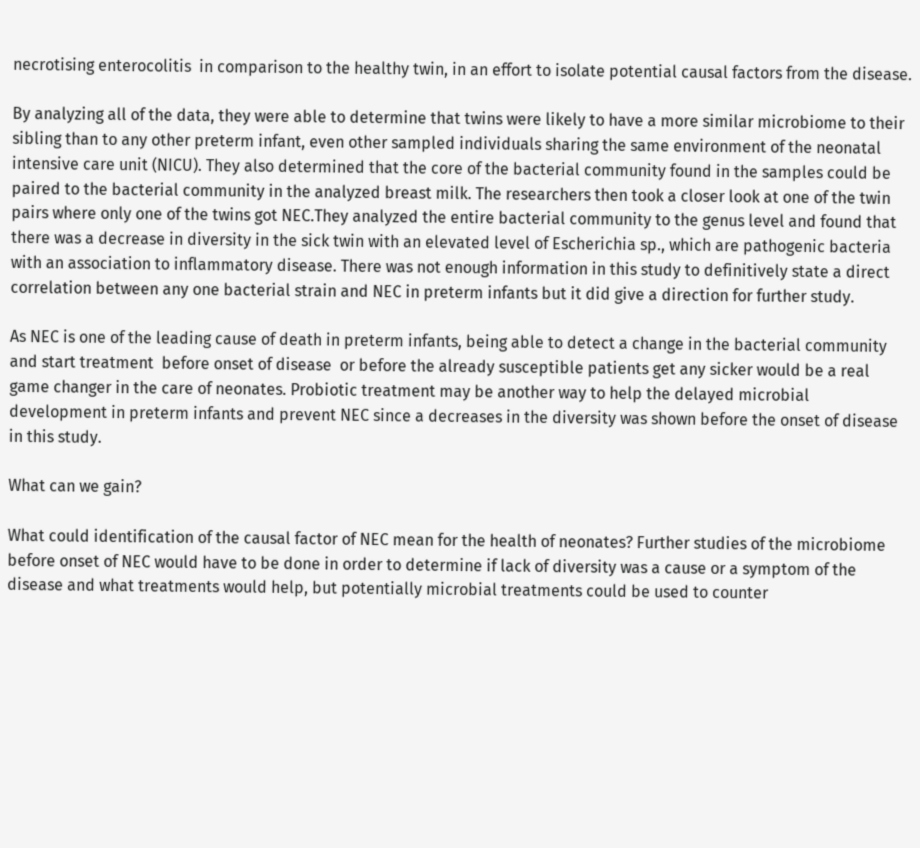necrotising enterocolitis  in comparison to the healthy twin, in an effort to isolate potential causal factors from the disease.

By analyzing all of the data, they were able to determine that twins were likely to have a more similar microbiome to their sibling than to any other preterm infant, even other sampled individuals sharing the same environment of the neonatal intensive care unit (NICU). They also determined that the core of the bacterial community found in the samples could be paired to the bacterial community in the analyzed breast milk. The researchers then took a closer look at one of the twin pairs where only one of the twins got NEC.They analyzed the entire bacterial community to the genus level and found that there was a decrease in diversity in the sick twin with an elevated level of Escherichia sp., which are pathogenic bacteria with an association to inflammatory disease. There was not enough information in this study to definitively state a direct correlation between any one bacterial strain and NEC in preterm infants but it did give a direction for further study.

As NEC is one of the leading cause of death in preterm infants, being able to detect a change in the bacterial community and start treatment  before onset of disease  or before the already susceptible patients get any sicker would be a real game changer in the care of neonates. Probiotic treatment may be another way to help the delayed microbial development in preterm infants and prevent NEC since a decreases in the diversity was shown before the onset of disease in this study.

What can we gain?

What could identification of the causal factor of NEC mean for the health of neonates? Further studies of the microbiome before onset of NEC would have to be done in order to determine if lack of diversity was a cause or a symptom of the disease and what treatments would help, but potentially microbial treatments could be used to counter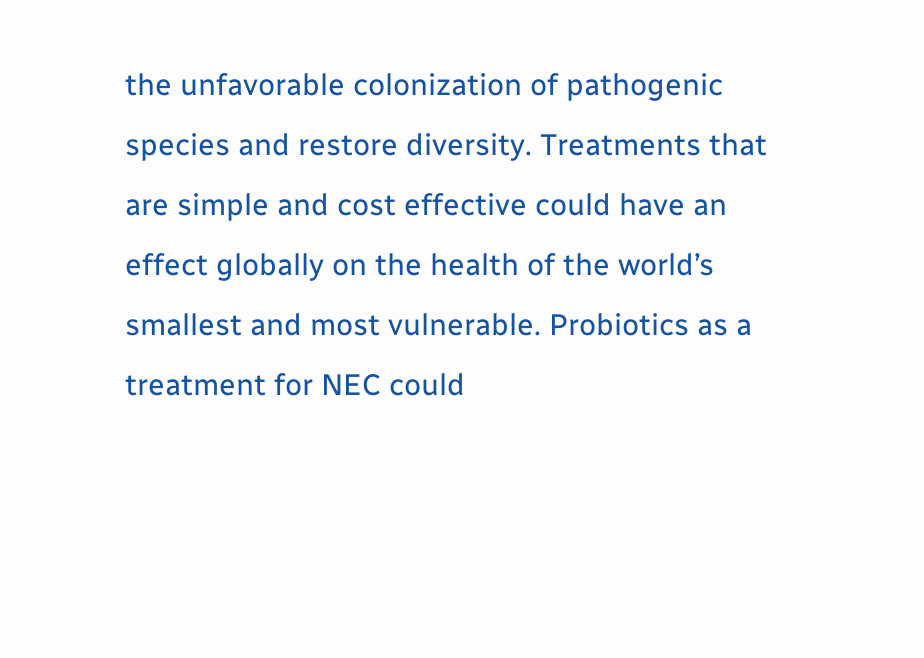the unfavorable colonization of pathogenic species and restore diversity. Treatments that are simple and cost effective could have an effect globally on the health of the world’s smallest and most vulnerable. Probiotics as a treatment for NEC could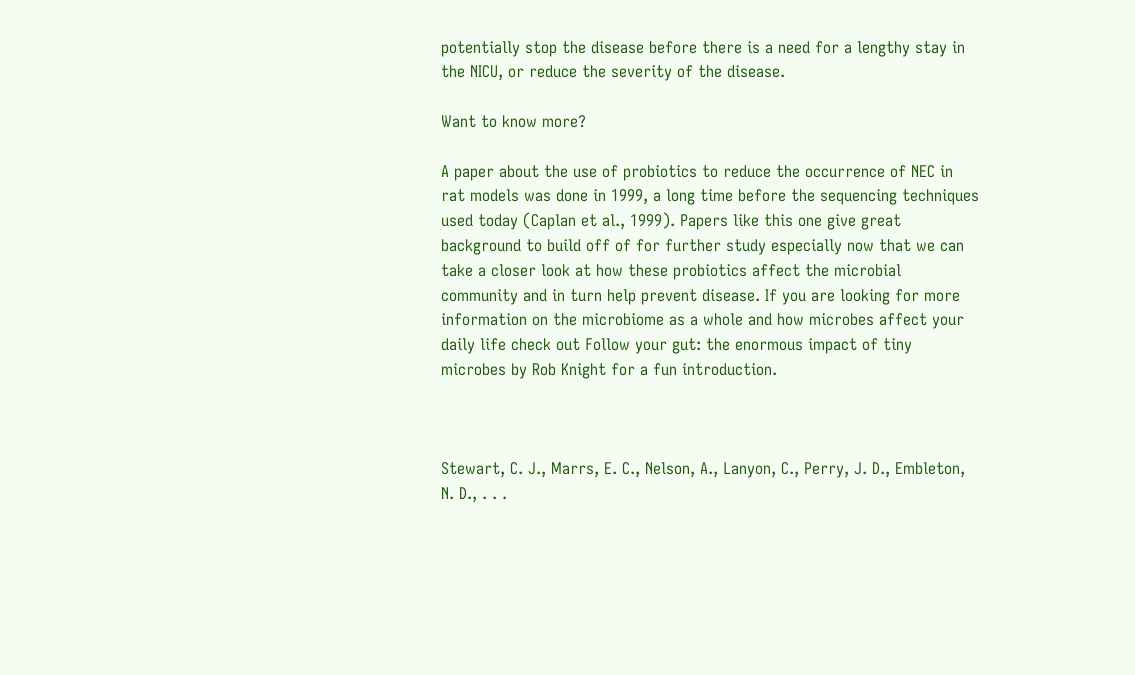potentially stop the disease before there is a need for a lengthy stay in the NICU, or reduce the severity of the disease.

Want to know more?

A paper about the use of probiotics to reduce the occurrence of NEC in rat models was done in 1999, a long time before the sequencing techniques used today (Caplan et al., 1999). Papers like this one give great background to build off of for further study especially now that we can take a closer look at how these probiotics affect the microbial community and in turn help prevent disease. If you are looking for more information on the microbiome as a whole and how microbes affect your daily life check out Follow your gut: the enormous impact of tiny microbes by Rob Knight for a fun introduction.



Stewart, C. J., Marrs, E. C., Nelson, A., Lanyon, C., Perry, J. D., Embleton, N. D., . . .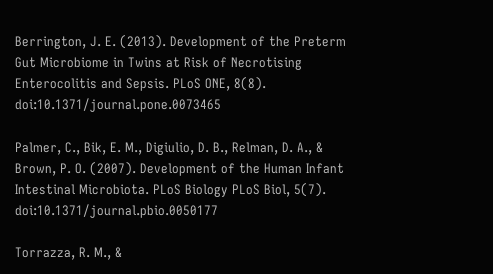Berrington, J. E. (2013). Development of the Preterm Gut Microbiome in Twins at Risk of Necrotising Enterocolitis and Sepsis. PLoS ONE, 8(8). doi:10.1371/journal.pone.0073465

Palmer, C., Bik, E. M., Digiulio, D. B., Relman, D. A., & Brown, P. O. (2007). Development of the Human Infant Intestinal Microbiota. PLoS Biology PLoS Biol, 5(7). doi:10.1371/journal.pbio.0050177

Torrazza, R. M., &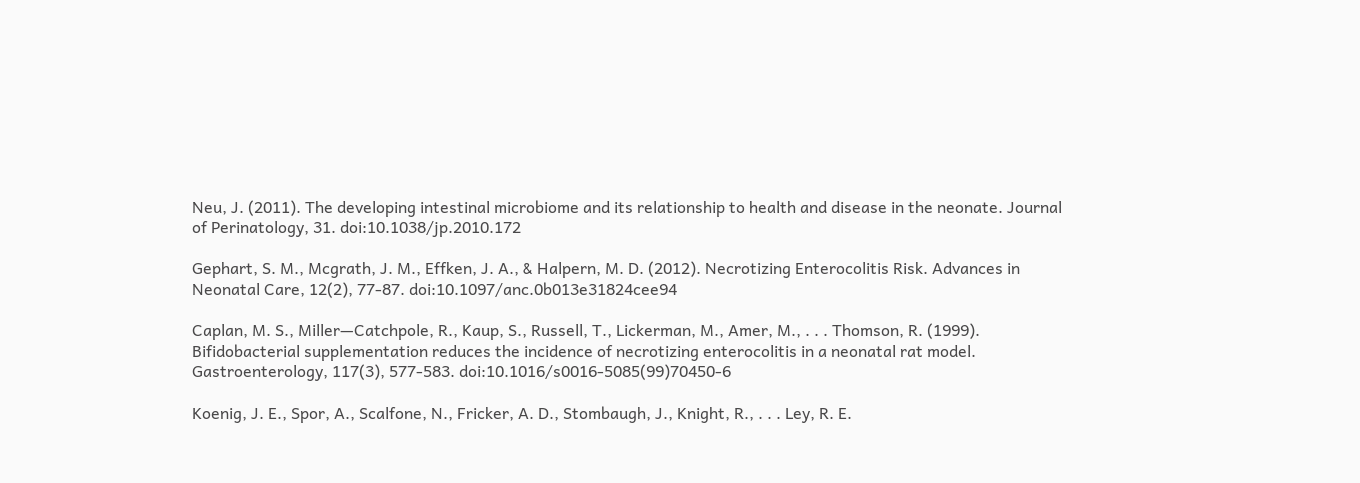Neu, J. (2011). The developing intestinal microbiome and its relationship to health and disease in the neonate. Journal of Perinatology, 31. doi:10.1038/jp.2010.172

Gephart, S. M., Mcgrath, J. M., Effken, J. A., & Halpern, M. D. (2012). Necrotizing Enterocolitis Risk. Advances in Neonatal Care, 12(2), 77-87. doi:10.1097/anc.0b013e31824cee94

Caplan, M. S., Miller—Catchpole, R., Kaup, S., Russell, T., Lickerman, M., Amer, M., . . . Thomson, R. (1999). Bifidobacterial supplementation reduces the incidence of necrotizing enterocolitis in a neonatal rat model. Gastroenterology, 117(3), 577-583. doi:10.1016/s0016-5085(99)70450-6

Koenig, J. E., Spor, A., Scalfone, N., Fricker, A. D., Stombaugh, J., Knight, R., . . . Ley, R. E.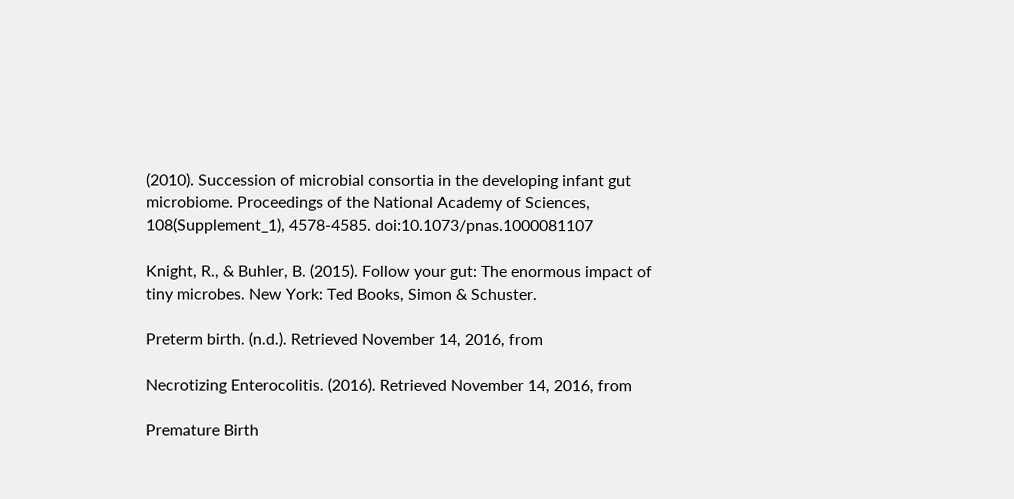(2010). Succession of microbial consortia in the developing infant gut microbiome. Proceedings of the National Academy of Sciences, 108(Supplement_1), 4578-4585. doi:10.1073/pnas.1000081107

Knight, R., & Buhler, B. (2015). Follow your gut: The enormous impact of tiny microbes. New York: Ted Books, Simon & Schuster.

Preterm birth. (n.d.). Retrieved November 14, 2016, from

Necrotizing Enterocolitis. (2016). Retrieved November 14, 2016, from

Premature Birth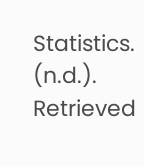Statistics. (n.d.). Retrieved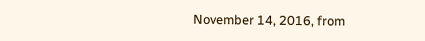November 14, 2016, from